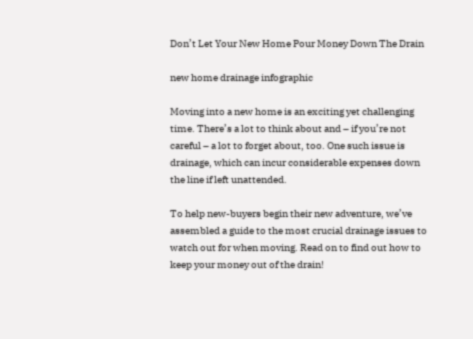Don’t Let Your New Home Pour Money Down The Drain

new home drainage infographic

Moving into a new home is an exciting yet challenging time. There’s a lot to think about and – if you’re not careful – a lot to forget about, too. One such issue is drainage, which can incur considerable expenses down the line if left unattended.

To help new-buyers begin their new adventure, we’ve assembled a guide to the most crucial drainage issues to watch out for when moving. Read on to find out how to keep your money out of the drain!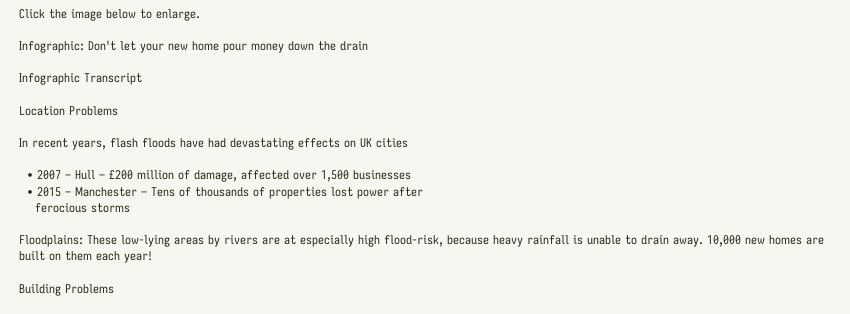Click the image below to enlarge.

Infographic: Don't let your new home pour money down the drain

Infographic Transcript

Location Problems

In recent years, flash floods have had devastating effects on UK cities

  • 2007 – Hull – £200 million of damage, affected over 1,500 businesses
  • 2015 – Manchester – Tens of thousands of properties lost power after
    ferocious storms

Floodplains: These low-lying areas by rivers are at especially high flood-risk, because heavy rainfall is unable to drain away. 10,000 new homes are built on them each year!

Building Problems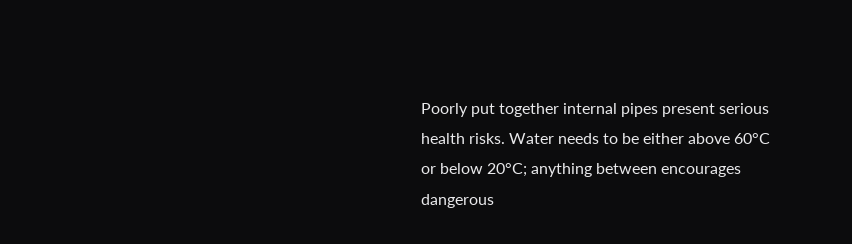Poorly put together internal pipes present serious health risks. Water needs to be either above 60°C or below 20°C; anything between encourages dangerous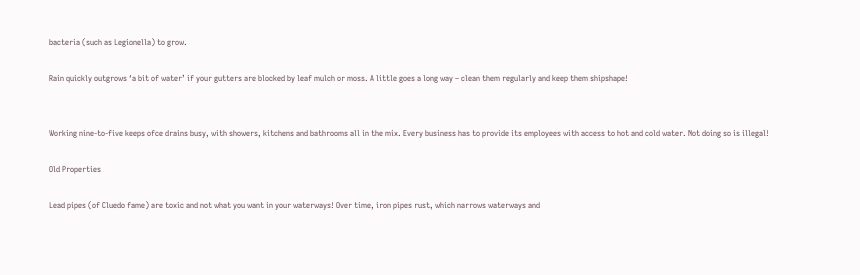bacteria (such as Legionella) to grow.

Rain quickly outgrows ‘a bit of water’ if your gutters are blocked by leaf mulch or moss. A little goes a long way – clean them regularly and keep them shipshape!


Working nine-to-five keeps ofce drains busy, with showers, kitchens and bathrooms all in the mix. Every business has to provide its employees with access to hot and cold water. Not doing so is illegal!

Old Properties

Lead pipes (of Cluedo fame) are toxic and not what you want in your waterways! Over time, iron pipes rust, which narrows waterways and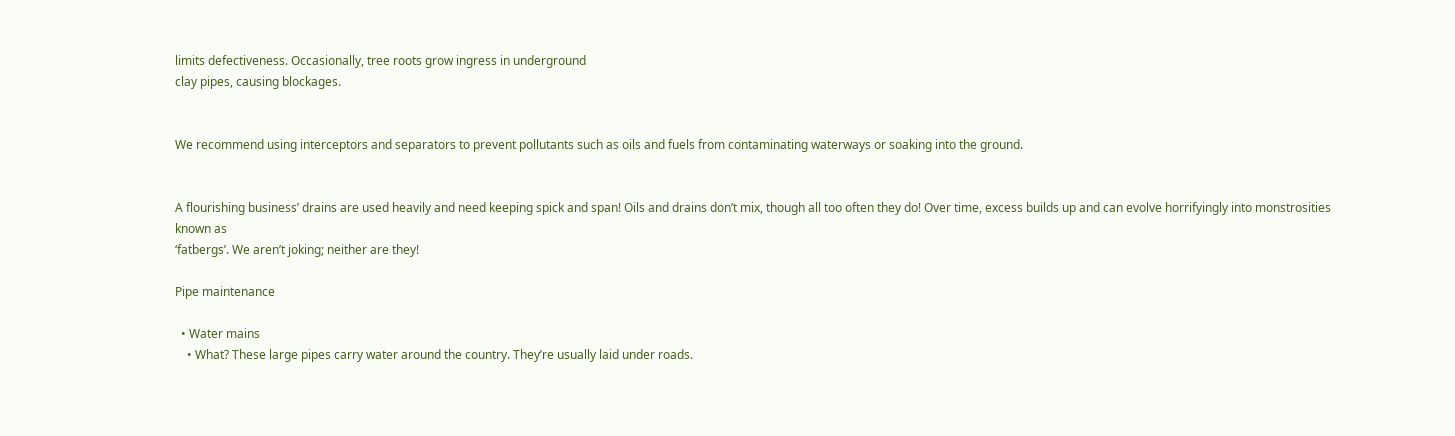limits defectiveness. Occasionally, tree roots grow ingress in underground
clay pipes, causing blockages.


We recommend using interceptors and separators to prevent pollutants such as oils and fuels from contaminating waterways or soaking into the ground.


A flourishing business’ drains are used heavily and need keeping spick and span! Oils and drains don’t mix, though all too often they do! Over time, excess builds up and can evolve horrifyingly into monstrosities known as
‘fatbergs’. We aren’t joking; neither are they!

Pipe maintenance

  • Water mains
    • What? These large pipes carry water around the country. They’re usually laid under roads.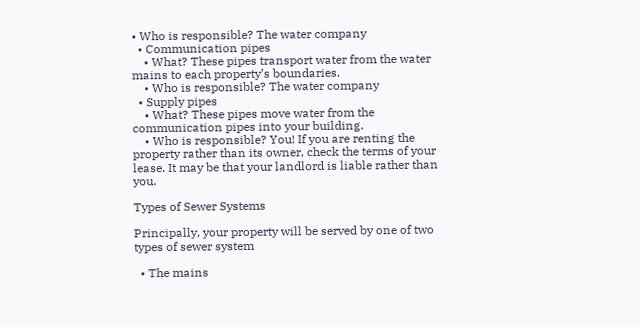• Who is responsible? The water company
  • Communication pipes
    • What? These pipes transport water from the water mains to each property’s boundaries.
    • Who is responsible? The water company
  • Supply pipes
    • What? These pipes move water from the communication pipes into your building.
    • Who is responsible? You! If you are renting the property rather than its owner, check the terms of your lease. It may be that your landlord is liable rather than you.

Types of Sewer Systems

Principally, your property will be served by one of two types of sewer system

  • The mains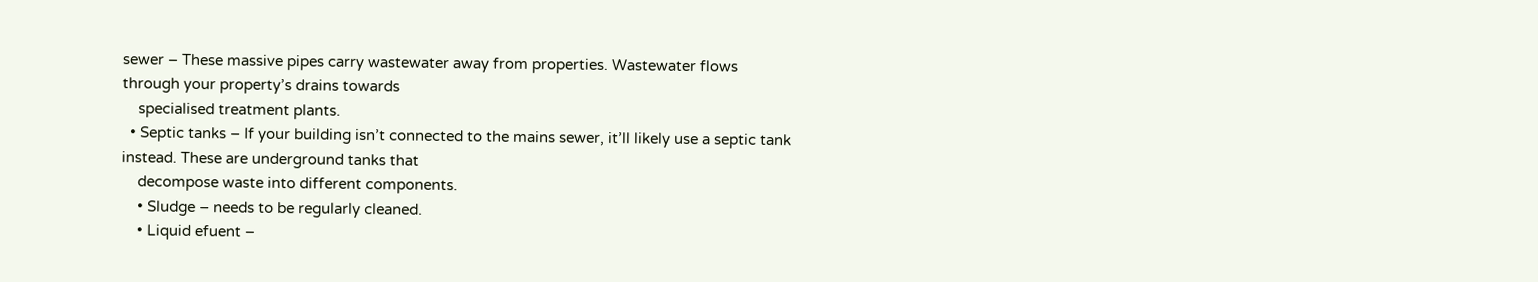sewer – These massive pipes carry wastewater away from properties. Wastewater flows through your property’s drains towards
    specialised treatment plants.
  • Septic tanks – If your building isn’t connected to the mains sewer, it’ll likely use a septic tank instead. These are underground tanks that
    decompose waste into different components.
    • Sludge – needs to be regularly cleaned.
    • Liquid efuent –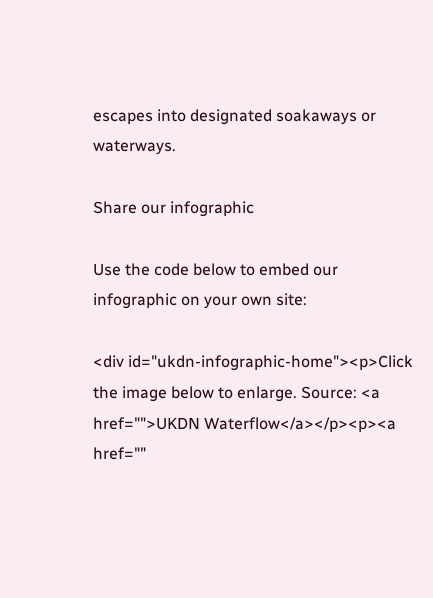escapes into designated soakaways or waterways.

Share our infographic

Use the code below to embed our infographic on your own site:

<div id="ukdn-infographic-home"><p>Click the image below to enlarge. Source: <a href="">UKDN Waterflow</a></p><p><a href=""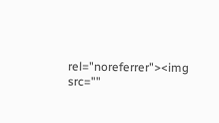rel="noreferrer"><img src=""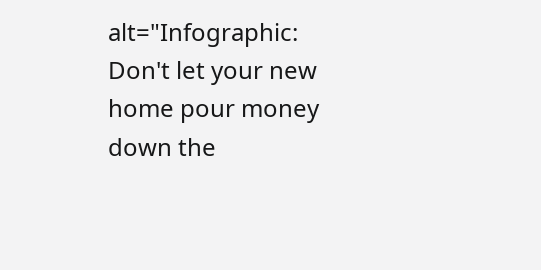alt="Infographic: Don't let your new home pour money down the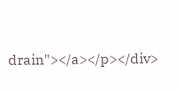drain"></a></p></div>